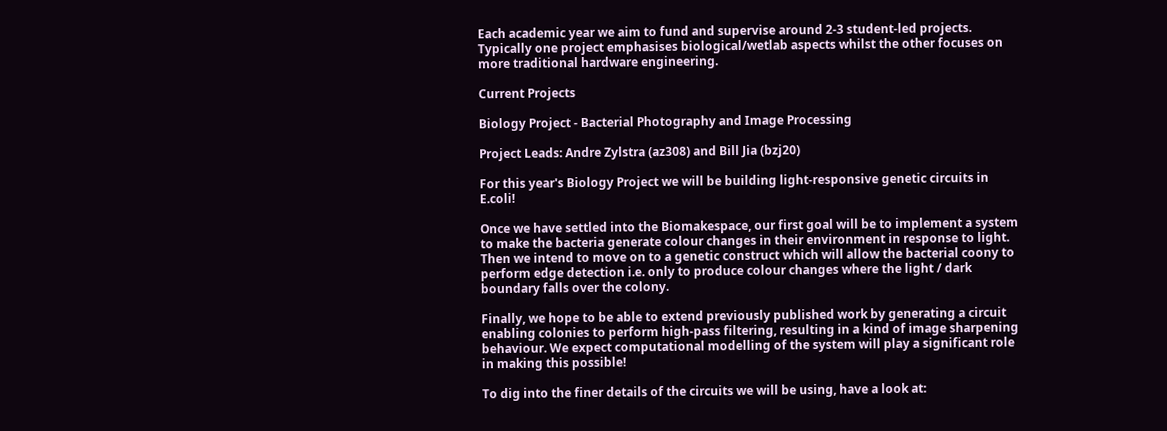Each academic year we aim to fund and supervise around 2-3 student-led projects. Typically one project emphasises biological/wetlab aspects whilst the other focuses on more traditional hardware engineering.

Current Projects

Biology Project - Bacterial Photography and Image Processing

Project Leads: Andre Zylstra (az308) and Bill Jia (bzj20)

For this year's Biology Project we will be building light-responsive genetic circuits in E.coli!

Once we have settled into the Biomakespace, our first goal will be to implement a system to make the bacteria generate colour changes in their environment in response to light. Then we intend to move on to a genetic construct which will allow the bacterial coony to perform edge detection i.e. only to produce colour changes where the light / dark boundary falls over the colony.

Finally, we hope to be able to extend previously published work by generating a circuit enabling colonies to perform high-pass filtering, resulting in a kind of image sharpening behaviour. We expect computational modelling of the system will play a significant role in making this possible!

To dig into the finer details of the circuits we will be using, have a look at: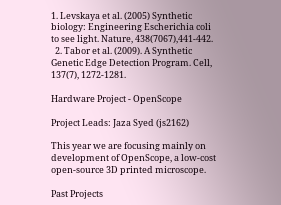1. Levskaya et al. (2005) Synthetic biology: Engineering Escherichia coli to see light. Nature, 438(7067),441-442.
  2. Tabor et al. (2009). A Synthetic Genetic Edge Detection Program. Cell, 137(7), 1272-1281.

Hardware Project - OpenScope

Project Leads: Jaza Syed (js2162)

This year we are focusing mainly on development of OpenScope, a low-cost open-source 3D printed microscope.

Past Projects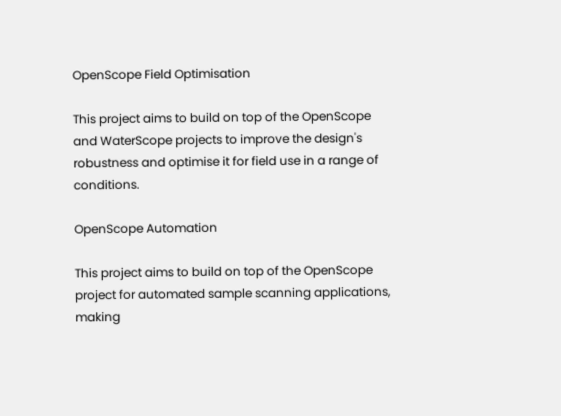OpenScope Field Optimisation

This project aims to build on top of the OpenScope and WaterScope projects to improve the design's robustness and optimise it for field use in a range of conditions.

OpenScope Automation

This project aims to build on top of the OpenScope project for automated sample scanning applications, making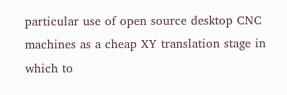particular use of open source desktop CNC machines as a cheap XY translation stage in which to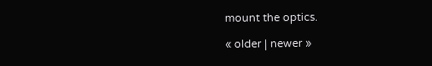mount the optics.

« older | newer »